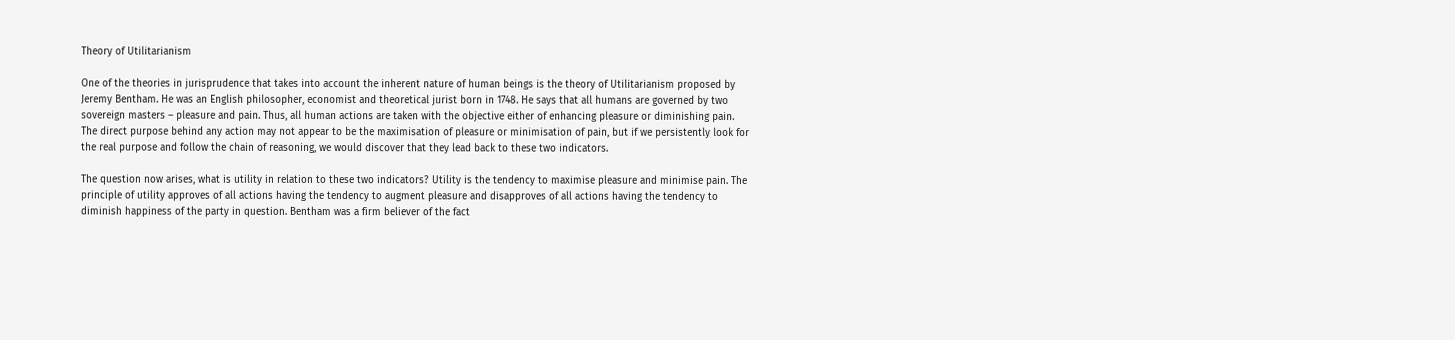Theory of Utilitarianism

One of the theories in jurisprudence that takes into account the inherent nature of human beings is the theory of Utilitarianism proposed by Jeremy Bentham. He was an English philosopher, economist and theoretical jurist born in 1748. He says that all humans are governed by two sovereign masters – pleasure and pain. Thus, all human actions are taken with the objective either of enhancing pleasure or diminishing pain. The direct purpose behind any action may not appear to be the maximisation of pleasure or minimisation of pain, but if we persistently look for the real purpose and follow the chain of reasoning, we would discover that they lead back to these two indicators.

The question now arises, what is utility in relation to these two indicators? Utility is the tendency to maximise pleasure and minimise pain. The principle of utility approves of all actions having the tendency to augment pleasure and disapproves of all actions having the tendency to diminish happiness of the party in question. Bentham was a firm believer of the fact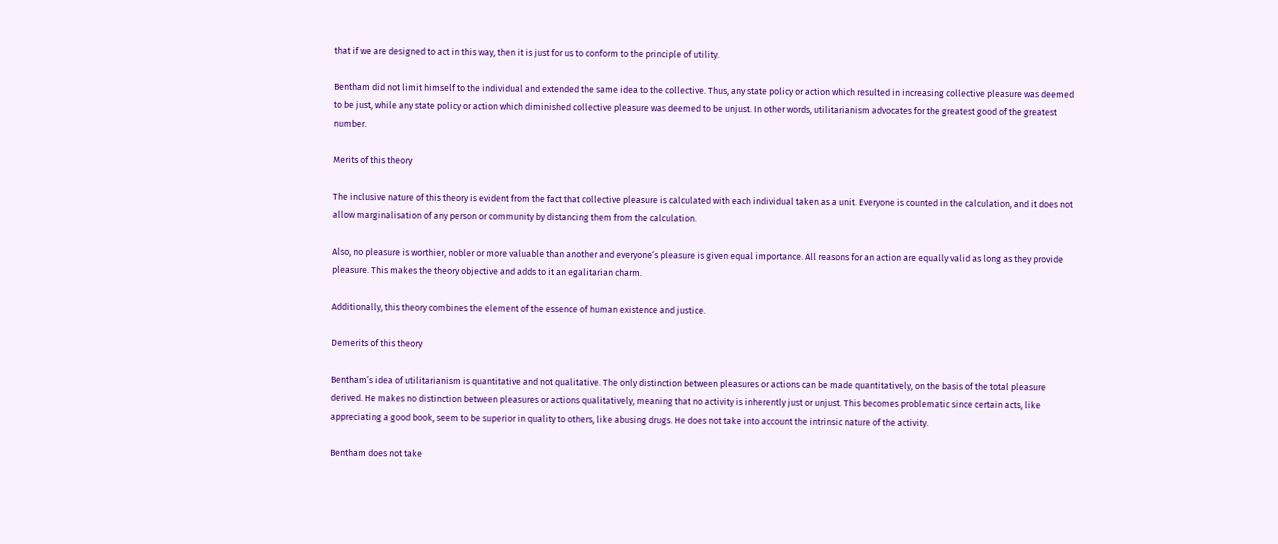that if we are designed to act in this way, then it is just for us to conform to the principle of utility.

Bentham did not limit himself to the individual and extended the same idea to the collective. Thus, any state policy or action which resulted in increasing collective pleasure was deemed to be just, while any state policy or action which diminished collective pleasure was deemed to be unjust. In other words, utilitarianism advocates for the greatest good of the greatest number.

Merits of this theory

The inclusive nature of this theory is evident from the fact that collective pleasure is calculated with each individual taken as a unit. Everyone is counted in the calculation, and it does not allow marginalisation of any person or community by distancing them from the calculation.

Also, no pleasure is worthier, nobler or more valuable than another and everyone’s pleasure is given equal importance. All reasons for an action are equally valid as long as they provide pleasure. This makes the theory objective and adds to it an egalitarian charm.

Additionally, this theory combines the element of the essence of human existence and justice.

Demerits of this theory

Bentham’s idea of utilitarianism is quantitative and not qualitative. The only distinction between pleasures or actions can be made quantitatively, on the basis of the total pleasure derived. He makes no distinction between pleasures or actions qualitatively, meaning that no activity is inherently just or unjust. This becomes problematic since certain acts, like appreciating a good book, seem to be superior in quality to others, like abusing drugs. He does not take into account the intrinsic nature of the activity.

Bentham does not take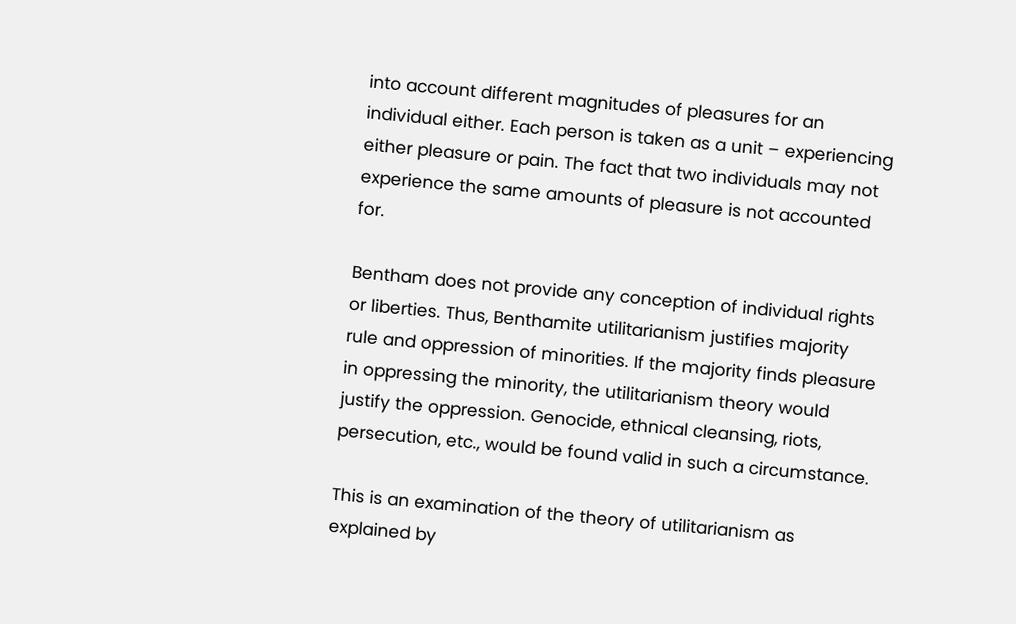into account different magnitudes of pleasures for an individual either. Each person is taken as a unit – experiencing either pleasure or pain. The fact that two individuals may not experience the same amounts of pleasure is not accounted for.

Bentham does not provide any conception of individual rights or liberties. Thus, Benthamite utilitarianism justifies majority rule and oppression of minorities. If the majority finds pleasure in oppressing the minority, the utilitarianism theory would justify the oppression. Genocide, ethnical cleansing, riots, persecution, etc., would be found valid in such a circumstance.

This is an examination of the theory of utilitarianism as explained by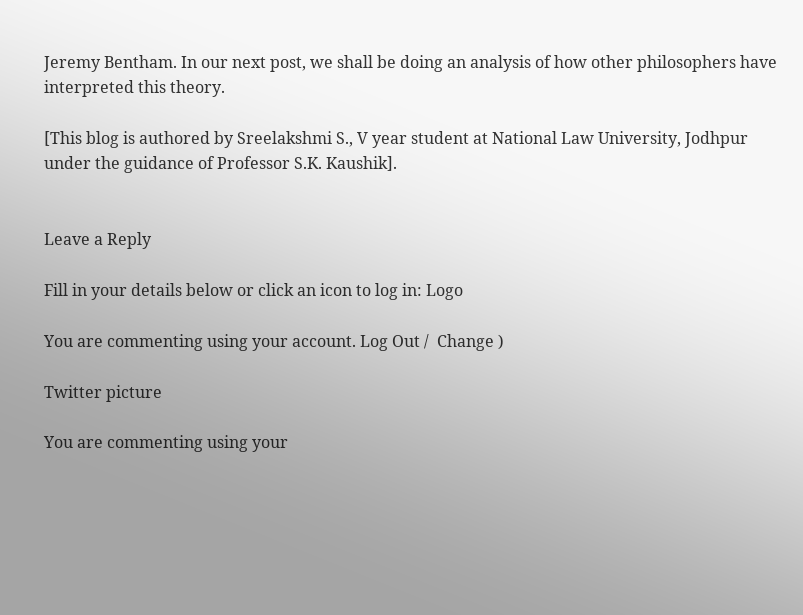Jeremy Bentham. In our next post, we shall be doing an analysis of how other philosophers have interpreted this theory.

[This blog is authored by Sreelakshmi S., V year student at National Law University, Jodhpur under the guidance of Professor S.K. Kaushik].


Leave a Reply

Fill in your details below or click an icon to log in: Logo

You are commenting using your account. Log Out /  Change )

Twitter picture

You are commenting using your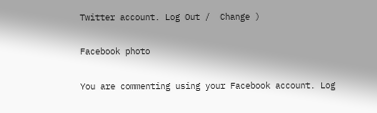Twitter account. Log Out /  Change )

Facebook photo

You are commenting using your Facebook account. Log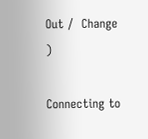Out /  Change )

Connecting to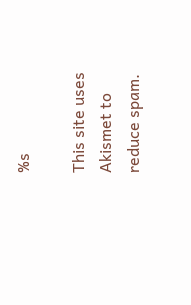%s

This site uses Akismet to reduce spam.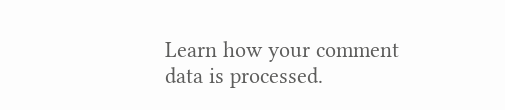Learn how your comment data is processed.